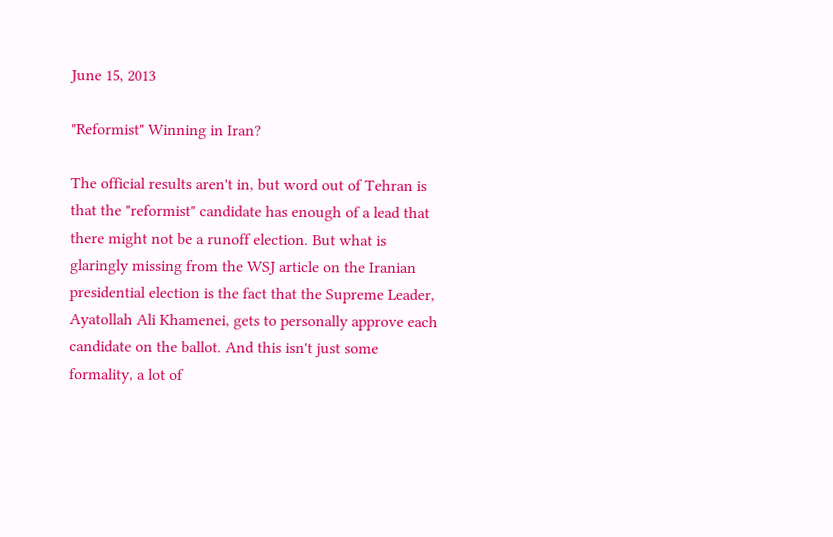June 15, 2013

"Reformist" Winning in Iran?

The official results aren't in, but word out of Tehran is that the "reformist" candidate has enough of a lead that there might not be a runoff election. But what is glaringly missing from the WSJ article on the Iranian presidential election is the fact that the Supreme Leader, Ayatollah Ali Khamenei, gets to personally approve each candidate on the ballot. And this isn't just some formality, a lot of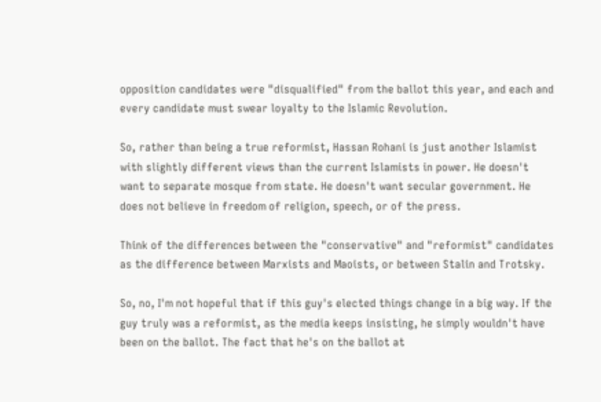opposition candidates were "disqualified" from the ballot this year, and each and every candidate must swear loyalty to the Islamic Revolution.

So, rather than being a true reformist, Hassan Rohani is just another Islamist with slightly different views than the current Islamists in power. He doesn't want to separate mosque from state. He doesn't want secular government. He does not believe in freedom of religion, speech, or of the press.

Think of the differences between the "conservative" and "reformist" candidates as the difference between Marxists and Maoists, or between Stalin and Trotsky.

So, no, I'm not hopeful that if this guy's elected things change in a big way. If the guy truly was a reformist, as the media keeps insisting, he simply wouldn't have been on the ballot. The fact that he's on the ballot at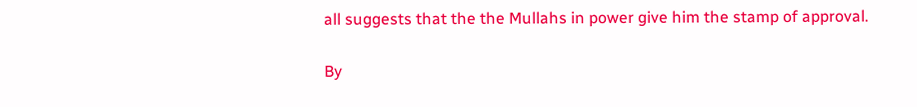all suggests that the the Mullahs in power give him the stamp of approval.

By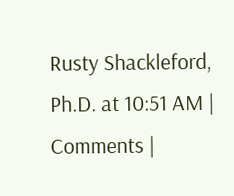Rusty Shackleford, Ph.D. at 10:51 AM | Comments |